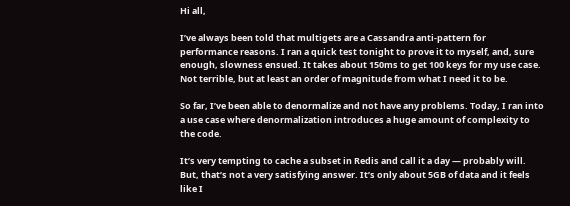Hi all,

I’ve always been told that multigets are a Cassandra anti-pattern for performance reasons. I ran a quick test tonight to prove it to myself, and, sure enough, slowness ensued. It takes about 150ms to get 100 keys for my use case. Not terrible, but at least an order of magnitude from what I need it to be.

So far, I’ve been able to denormalize and not have any problems. Today, I ran into a use case where denormalization introduces a huge amount of complexity to the code.

It’s very tempting to cache a subset in Redis and call it a day — probably will. But, that’s not a very satisfying answer. It’s only about 5GB of data and it feels like I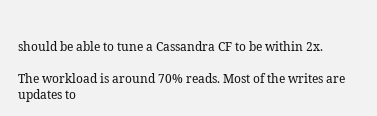should be able to tune a Cassandra CF to be within 2x.

The workload is around 70% reads. Most of the writes are updates to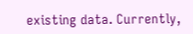existing data. Currently,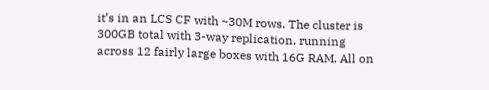it’s in an LCS CF with ~30M rows. The cluster is 300GB total with 3-way replication, running across 12 fairly large boxes with 16G RAM. All on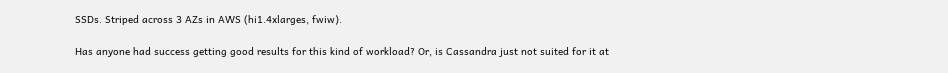SSDs. Striped across 3 AZs in AWS (hi1.4xlarges, fwiw).

Has anyone had success getting good results for this kind of workload? Or, is Cassandra just not suited for it at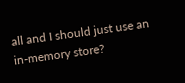all and I should just use an in-memory store?